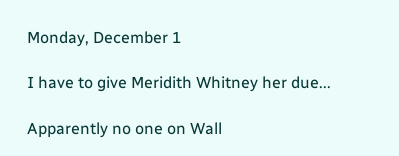Monday, December 1

I have to give Meridith Whitney her due...

Apparently no one on Wall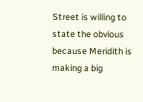Street is willing to state the obvious because Meridith is making a big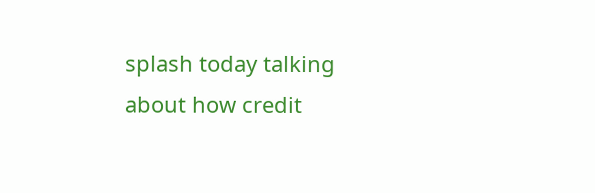splash today talking about how credit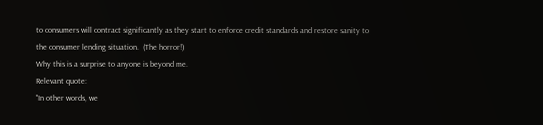to consumers will contract significantly as they start to enforce credit standards and restore sanity to the consumer lending situation.  (The horror!)
Why this is a surprise to anyone is beyond me.
Relevant quote:
"In other words, we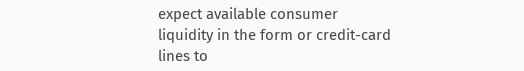expect available consumer liquidity in the form or credit-card lines to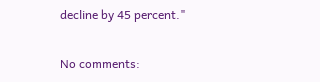decline by 45 percent."

No comments: